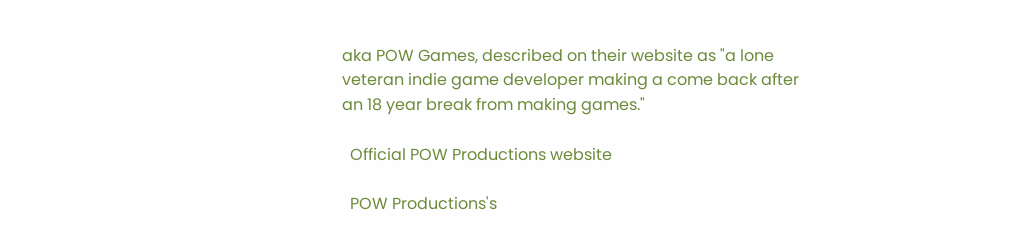aka POW Games, described on their website as "a lone veteran indie game developer making a come back after an 18 year break from making games."

  Official POW Productions website

  POW Productions's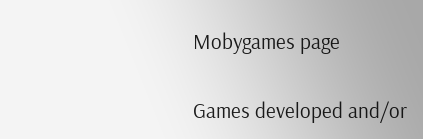Mobygames page

Games developed and/or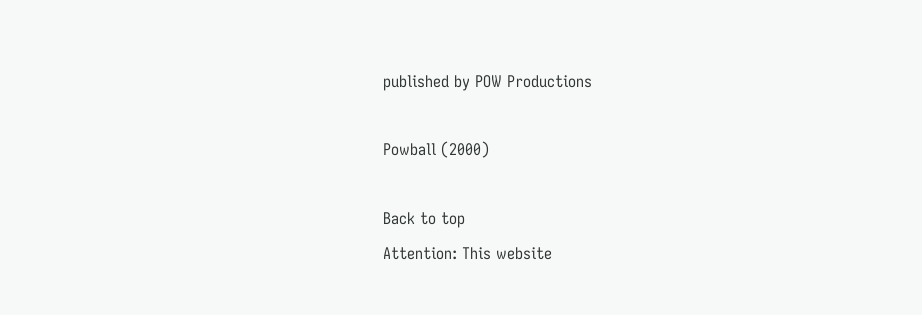published by POW Productions

Powball (2000)

Back to top
Attention: This website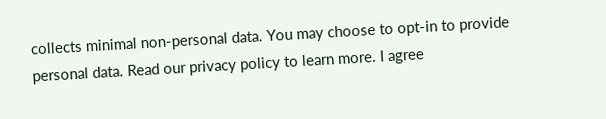collects minimal non-personal data. You may choose to opt-in to provide personal data. Read our privacy policy to learn more. I agree